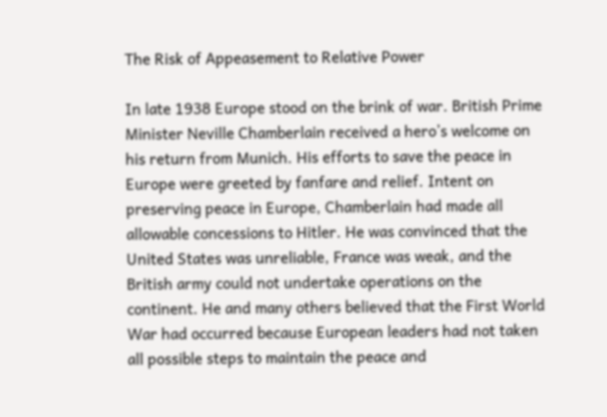The Risk of Appeasement to Relative Power

In late 1938 Europe stood on the brink of war. British Prime Minister Neville Chamberlain received a hero’s welcome on his return from Munich. His efforts to save the peace in Europe were greeted by fanfare and relief. Intent on preserving peace in Europe, Chamberlain had made all allowable concessions to Hitler. He was convinced that the United States was unreliable, France was weak, and the British army could not undertake operations on the continent. He and many others believed that the First World War had occurred because European leaders had not taken all possible steps to maintain the peace and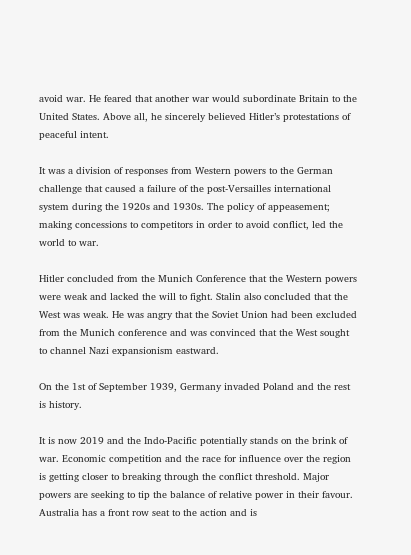avoid war. He feared that another war would subordinate Britain to the United States. Above all, he sincerely believed Hitler’s protestations of peaceful intent.

It was a division of responses from Western powers to the German challenge that caused a failure of the post-Versailles international system during the 1920s and 1930s. The policy of appeasement; making concessions to competitors in order to avoid conflict, led the world to war.

Hitler concluded from the Munich Conference that the Western powers were weak and lacked the will to fight. Stalin also concluded that the West was weak. He was angry that the Soviet Union had been excluded from the Munich conference and was convinced that the West sought to channel Nazi expansionism eastward.

On the 1st of September 1939, Germany invaded Poland and the rest is history.

It is now 2019 and the Indo-Pacific potentially stands on the brink of war. Economic competition and the race for influence over the region is getting closer to breaking through the conflict threshold. Major powers are seeking to tip the balance of relative power in their favour. Australia has a front row seat to the action and is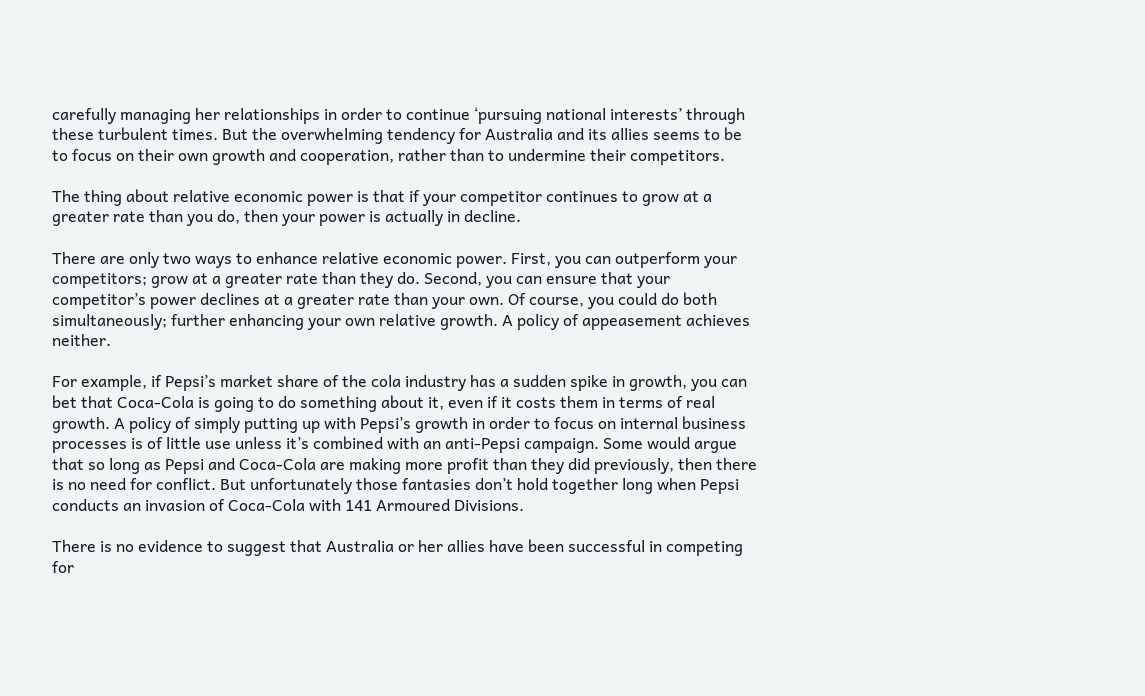carefully managing her relationships in order to continue ‘pursuing national interests’ through these turbulent times. But the overwhelming tendency for Australia and its allies seems to be to focus on their own growth and cooperation, rather than to undermine their competitors.

The thing about relative economic power is that if your competitor continues to grow at a greater rate than you do, then your power is actually in decline.

There are only two ways to enhance relative economic power. First, you can outperform your competitors; grow at a greater rate than they do. Second, you can ensure that your competitor’s power declines at a greater rate than your own. Of course, you could do both simultaneously; further enhancing your own relative growth. A policy of appeasement achieves neither.

For example, if Pepsi’s market share of the cola industry has a sudden spike in growth, you can bet that Coca-Cola is going to do something about it, even if it costs them in terms of real growth. A policy of simply putting up with Pepsi’s growth in order to focus on internal business processes is of little use unless it’s combined with an anti-Pepsi campaign. Some would argue that so long as Pepsi and Coca-Cola are making more profit than they did previously, then there is no need for conflict. But unfortunately those fantasies don’t hold together long when Pepsi conducts an invasion of Coca-Cola with 141 Armoured Divisions.

There is no evidence to suggest that Australia or her allies have been successful in competing for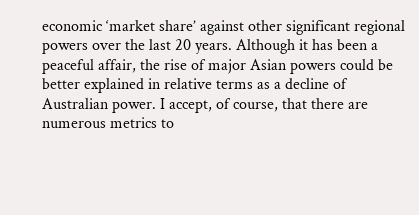economic ‘market share’ against other significant regional powers over the last 20 years. Although it has been a peaceful affair, the rise of major Asian powers could be better explained in relative terms as a decline of Australian power. I accept, of course, that there are numerous metrics to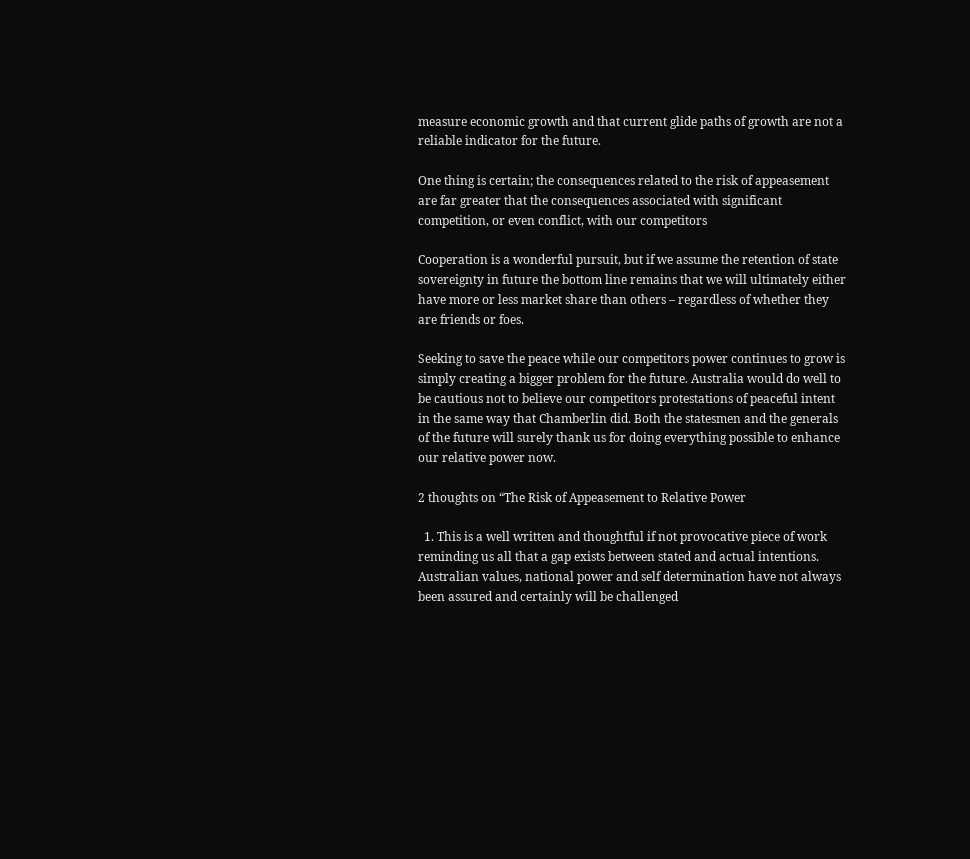measure economic growth and that current glide paths of growth are not a reliable indicator for the future.

One thing is certain; the consequences related to the risk of appeasement are far greater that the consequences associated with significant competition, or even conflict, with our competitors

Cooperation is a wonderful pursuit, but if we assume the retention of state sovereignty in future the bottom line remains that we will ultimately either have more or less market share than others – regardless of whether they are friends or foes.

Seeking to save the peace while our competitors power continues to grow is simply creating a bigger problem for the future. Australia would do well to be cautious not to believe our competitors protestations of peaceful intent in the same way that Chamberlin did. Both the statesmen and the generals of the future will surely thank us for doing everything possible to enhance our relative power now.

2 thoughts on “The Risk of Appeasement to Relative Power

  1. This is a well written and thoughtful if not provocative piece of work reminding us all that a gap exists between stated and actual intentions. Australian values, national power and self determination have not always been assured and certainly will be challenged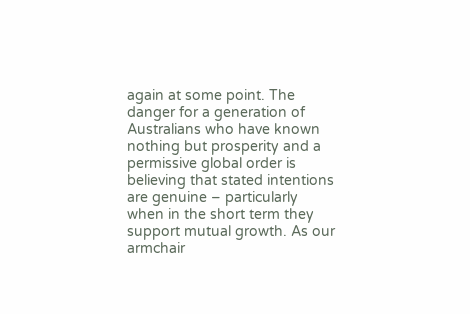again at some point. The danger for a generation of Australians who have known nothing but prosperity and a permissive global order is believing that stated intentions are genuine – particularly when in the short term they support mutual growth. As our armchair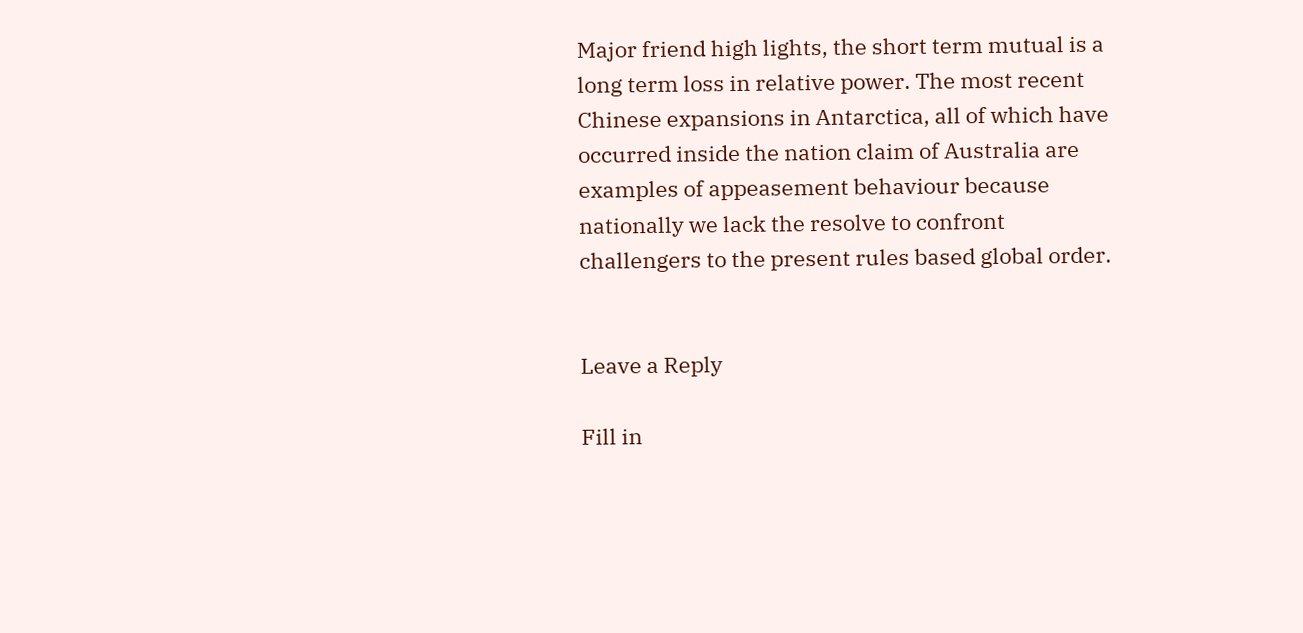Major friend high lights, the short term mutual is a long term loss in relative power. The most recent Chinese expansions in Antarctica, all of which have occurred inside the nation claim of Australia are examples of appeasement behaviour because nationally we lack the resolve to confront challengers to the present rules based global order.


Leave a Reply

Fill in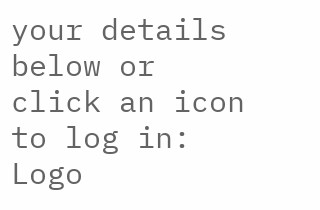your details below or click an icon to log in: Logo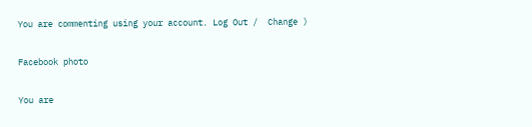You are commenting using your account. Log Out /  Change )

Facebook photo

You are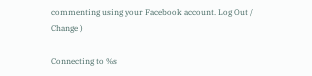commenting using your Facebook account. Log Out /  Change )

Connecting to %s